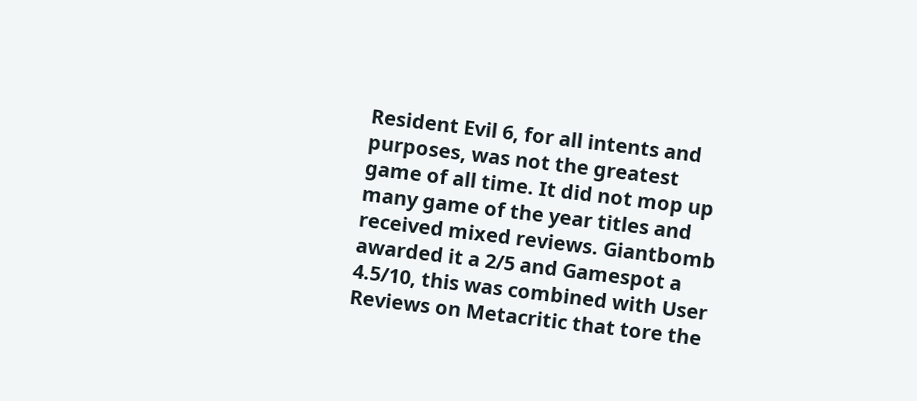Resident Evil 6, for all intents and purposes, was not the greatest game of all time. It did not mop up many game of the year titles and received mixed reviews. Giantbomb awarded it a 2/5 and Gamespot a 4.5/10, this was combined with User Reviews on Metacritic that tore the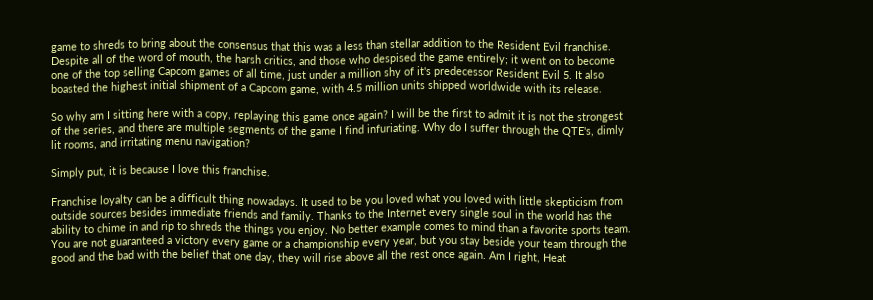game to shreds to bring about the consensus that this was a less than stellar addition to the Resident Evil franchise. Despite all of the word of mouth, the harsh critics, and those who despised the game entirely; it went on to become one of the top selling Capcom games of all time, just under a million shy of it's predecessor Resident Evil 5. It also boasted the highest initial shipment of a Capcom game, with 4.5 million units shipped worldwide with its release.

So why am I sitting here with a copy, replaying this game once again? I will be the first to admit it is not the strongest of the series, and there are multiple segments of the game I find infuriating. Why do I suffer through the QTE's, dimly lit rooms, and irritating menu navigation?

Simply put, it is because I love this franchise.

Franchise loyalty can be a difficult thing nowadays. It used to be you loved what you loved with little skepticism from outside sources besides immediate friends and family. Thanks to the Internet every single soul in the world has the ability to chime in and rip to shreds the things you enjoy. No better example comes to mind than a favorite sports team. You are not guaranteed a victory every game or a championship every year, but you stay beside your team through the good and the bad with the belief that one day, they will rise above all the rest once again. Am I right, Heat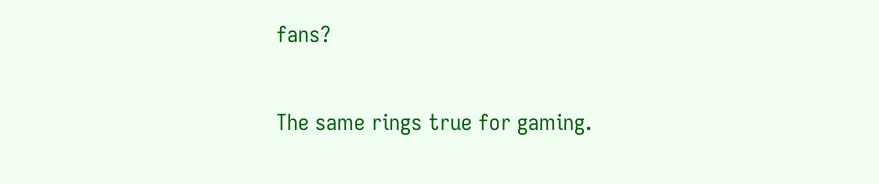fans?

The same rings true for gaming.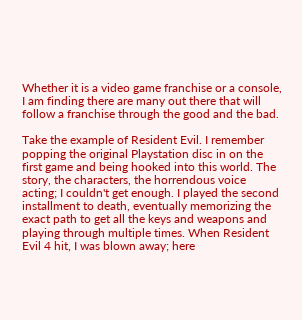Whether it is a video game franchise or a console, I am finding there are many out there that will follow a franchise through the good and the bad.

Take the example of Resident Evil. I remember popping the original Playstation disc in on the first game and being hooked into this world. The story, the characters, the horrendous voice acting; I couldn't get enough. I played the second installment to death, eventually memorizing the exact path to get all the keys and weapons and playing through multiple times. When Resident Evil 4 hit, I was blown away; here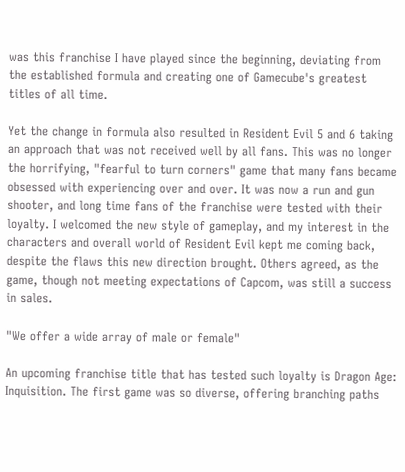was this franchise I have played since the beginning, deviating from the established formula and creating one of Gamecube's greatest titles of all time.

Yet the change in formula also resulted in Resident Evil 5 and 6 taking an approach that was not received well by all fans. This was no longer the horrifying, "fearful to turn corners" game that many fans became obsessed with experiencing over and over. It was now a run and gun shooter, and long time fans of the franchise were tested with their loyalty. I welcomed the new style of gameplay, and my interest in the characters and overall world of Resident Evil kept me coming back, despite the flaws this new direction brought. Others agreed, as the game, though not meeting expectations of Capcom, was still a success in sales.

"We offer a wide array of male or female"

An upcoming franchise title that has tested such loyalty is Dragon Age: Inquisition. The first game was so diverse, offering branching paths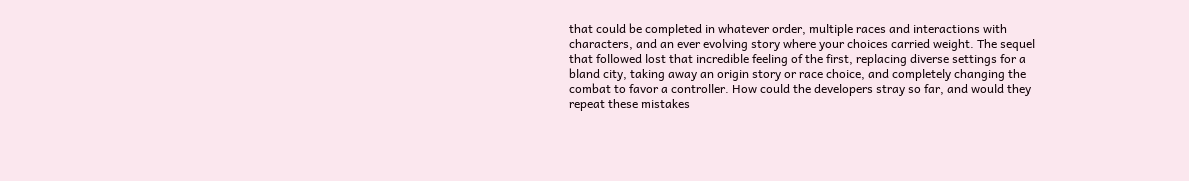that could be completed in whatever order, multiple races and interactions with characters, and an ever evolving story where your choices carried weight. The sequel that followed lost that incredible feeling of the first, replacing diverse settings for a bland city, taking away an origin story or race choice, and completely changing the combat to favor a controller. How could the developers stray so far, and would they repeat these mistakes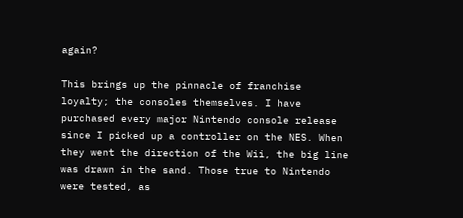again?

This brings up the pinnacle of franchise loyalty; the consoles themselves. I have purchased every major Nintendo console release since I picked up a controller on the NES. When they went the direction of the Wii, the big line was drawn in the sand. Those true to Nintendo were tested, as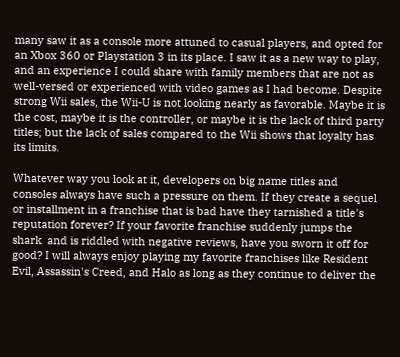many saw it as a console more attuned to casual players, and opted for an Xbox 360 or Playstation 3 in its place. I saw it as a new way to play, and an experience I could share with family members that are not as well-versed or experienced with video games as I had become. Despite strong Wii sales, the Wii-U is not looking nearly as favorable. Maybe it is the cost, maybe it is the controller, or maybe it is the lack of third party titles; but the lack of sales compared to the Wii shows that loyalty has its limits.

Whatever way you look at it, developers on big name titles and consoles always have such a pressure on them. If they create a sequel or installment in a franchise that is bad have they tarnished a title's reputation forever? If your favorite franchise suddenly jumps the shark  and is riddled with negative reviews, have you sworn it off for good? I will always enjoy playing my favorite franchises like Resident Evil, Assassin's Creed, and Halo as long as they continue to deliver the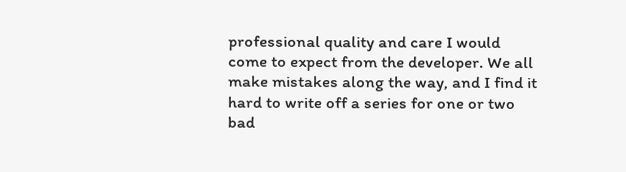professional quality and care I would come to expect from the developer. We all make mistakes along the way, and I find it hard to write off a series for one or two bad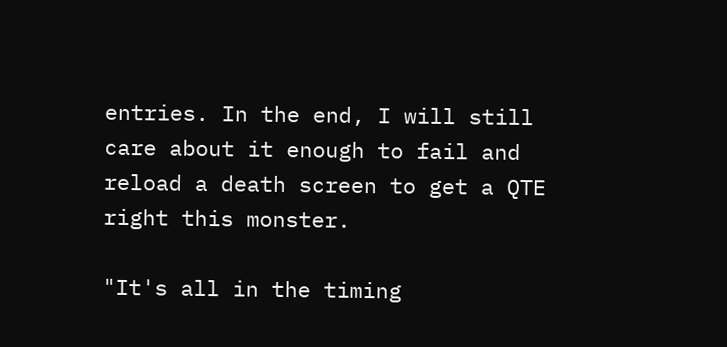entries. In the end, I will still care about it enough to fail and reload a death screen to get a QTE right this monster.

"It's all in the timing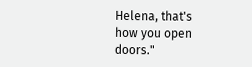Helena, that's how you open doors."